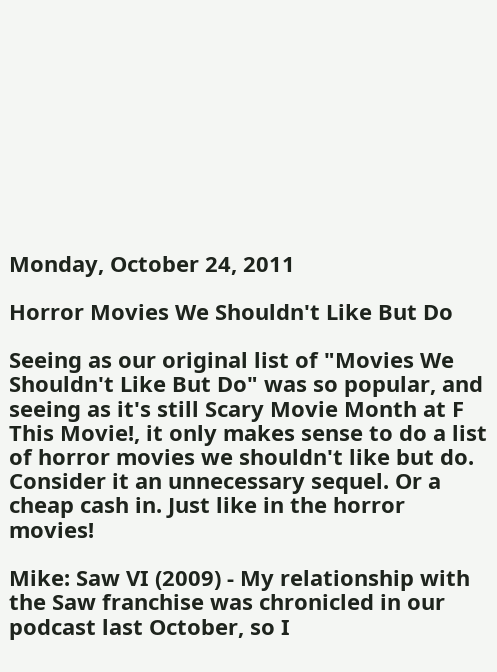Monday, October 24, 2011

Horror Movies We Shouldn't Like But Do

Seeing as our original list of "Movies We Shouldn't Like But Do" was so popular, and seeing as it's still Scary Movie Month at F This Movie!, it only makes sense to do a list of horror movies we shouldn't like but do. Consider it an unnecessary sequel. Or a cheap cash in. Just like in the horror movies!

Mike: Saw VI (2009) - My relationship with the Saw franchise was chronicled in our podcast last October, so I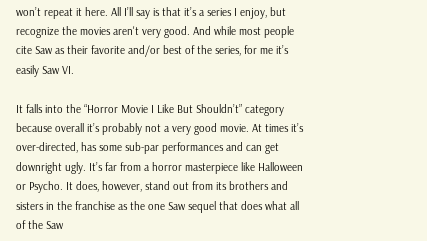won’t repeat it here. All I’ll say is that it’s a series I enjoy, but recognize the movies aren't very good. And while most people cite Saw as their favorite and/or best of the series, for me it’s easily Saw VI.

It falls into the “Horror Movie I Like But Shouldn’t” category because overall it’s probably not a very good movie. At times it’s over-directed, has some sub-par performances and can get downright ugly. It’s far from a horror masterpiece like Halloween or Psycho. It does, however, stand out from its brothers and sisters in the franchise as the one Saw sequel that does what all of the Saw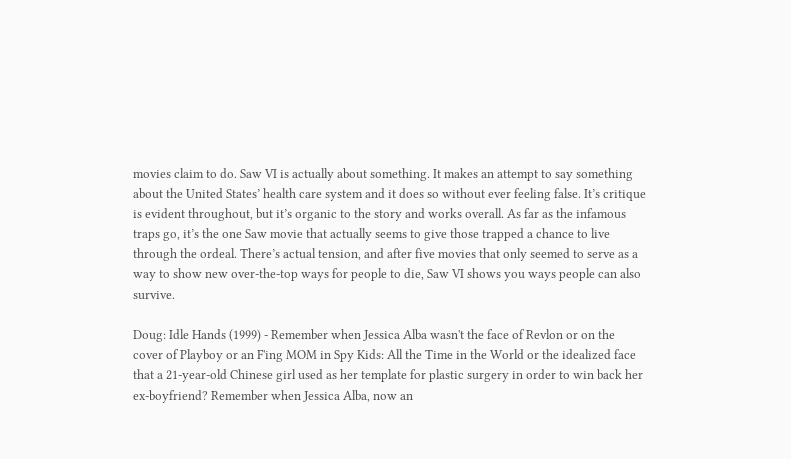movies claim to do. Saw VI is actually about something. It makes an attempt to say something about the United States’ health care system and it does so without ever feeling false. It’s critique is evident throughout, but it’s organic to the story and works overall. As far as the infamous traps go, it’s the one Saw movie that actually seems to give those trapped a chance to live through the ordeal. There’s actual tension, and after five movies that only seemed to serve as a way to show new over-the-top ways for people to die, Saw VI shows you ways people can also survive.

Doug: Idle Hands (1999) - Remember when Jessica Alba wasn't the face of Revlon or on the cover of Playboy or an F'ing MOM in Spy Kids: All the Time in the World or the idealized face that a 21-year-old Chinese girl used as her template for plastic surgery in order to win back her ex-boyfriend? Remember when Jessica Alba, now an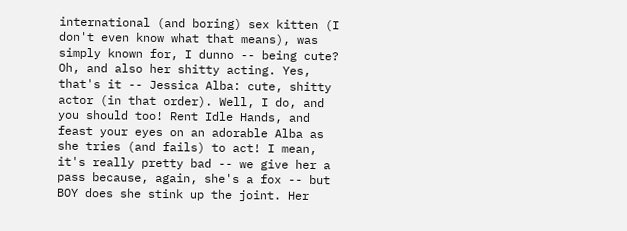international (and boring) sex kitten (I don't even know what that means), was simply known for, I dunno -- being cute? Oh, and also her shitty acting. Yes, that's it -- Jessica Alba: cute, shitty actor (in that order). Well, I do, and you should too! Rent Idle Hands, and feast your eyes on an adorable Alba as she tries (and fails) to act! I mean, it's really pretty bad -- we give her a pass because, again, she's a fox -- but BOY does she stink up the joint. Her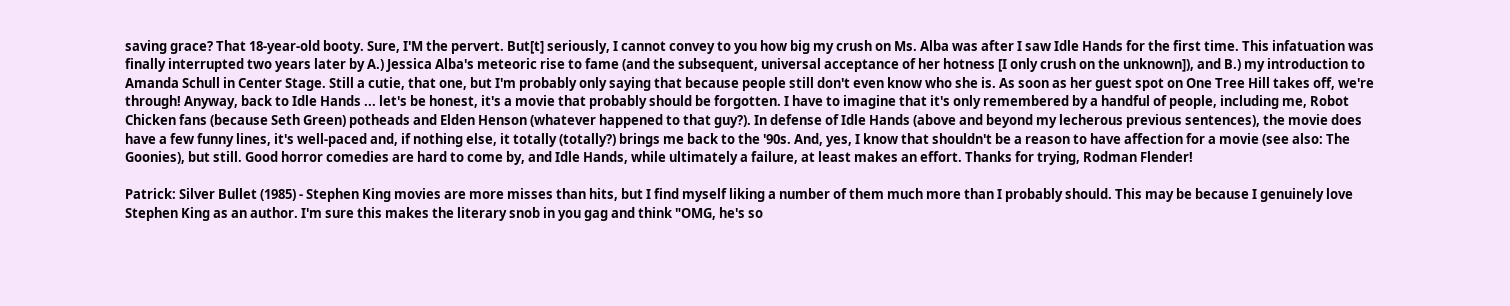saving grace? That 18-year-old booty. Sure, I'M the pervert. But[t] seriously, I cannot convey to you how big my crush on Ms. Alba was after I saw Idle Hands for the first time. This infatuation was finally interrupted two years later by A.) Jessica Alba's meteoric rise to fame (and the subsequent, universal acceptance of her hotness [I only crush on the unknown]), and B.) my introduction to Amanda Schull in Center Stage. Still a cutie, that one, but I'm probably only saying that because people still don't even know who she is. As soon as her guest spot on One Tree Hill takes off, we're through! Anyway, back to Idle Hands ... let's be honest, it's a movie that probably should be forgotten. I have to imagine that it's only remembered by a handful of people, including me, Robot Chicken fans (because Seth Green) potheads and Elden Henson (whatever happened to that guy?). In defense of Idle Hands (above and beyond my lecherous previous sentences), the movie does have a few funny lines, it's well-paced and, if nothing else, it totally (totally?) brings me back to the '90s. And, yes, I know that shouldn't be a reason to have affection for a movie (see also: The Goonies), but still. Good horror comedies are hard to come by, and Idle Hands, while ultimately a failure, at least makes an effort. Thanks for trying, Rodman Flender!

Patrick: Silver Bullet (1985) - Stephen King movies are more misses than hits, but I find myself liking a number of them much more than I probably should. This may be because I genuinely love Stephen King as an author. I'm sure this makes the literary snob in you gag and think "OMG, he's so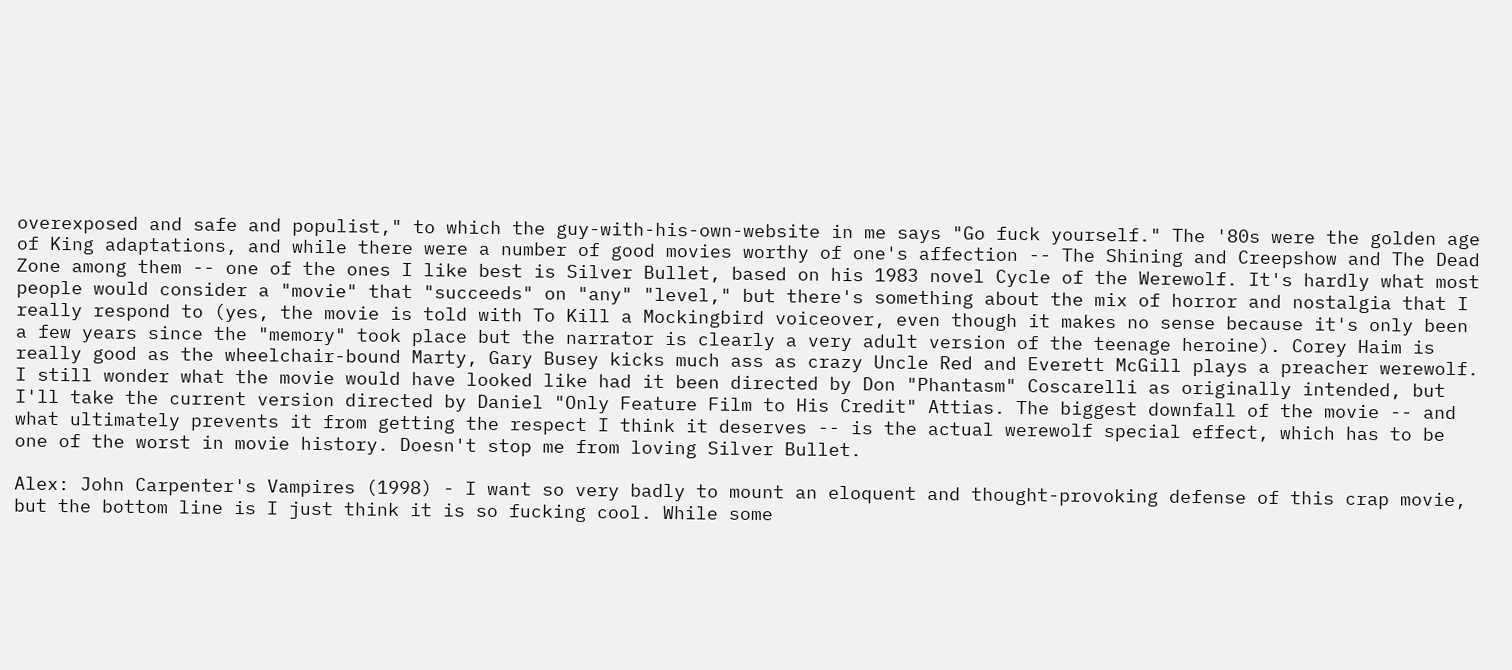overexposed and safe and populist," to which the guy-with-his-own-website in me says "Go fuck yourself." The '80s were the golden age of King adaptations, and while there were a number of good movies worthy of one's affection -- The Shining and Creepshow and The Dead Zone among them -- one of the ones I like best is Silver Bullet, based on his 1983 novel Cycle of the Werewolf. It's hardly what most people would consider a "movie" that "succeeds" on "any" "level," but there's something about the mix of horror and nostalgia that I really respond to (yes, the movie is told with To Kill a Mockingbird voiceover, even though it makes no sense because it's only been a few years since the "memory" took place but the narrator is clearly a very adult version of the teenage heroine). Corey Haim is really good as the wheelchair-bound Marty, Gary Busey kicks much ass as crazy Uncle Red and Everett McGill plays a preacher werewolf. I still wonder what the movie would have looked like had it been directed by Don "Phantasm" Coscarelli as originally intended, but I'll take the current version directed by Daniel "Only Feature Film to His Credit" Attias. The biggest downfall of the movie -- and what ultimately prevents it from getting the respect I think it deserves -- is the actual werewolf special effect, which has to be one of the worst in movie history. Doesn't stop me from loving Silver Bullet.

Alex: John Carpenter's Vampires (1998) - I want so very badly to mount an eloquent and thought-provoking defense of this crap movie, but the bottom line is I just think it is so fucking cool. While some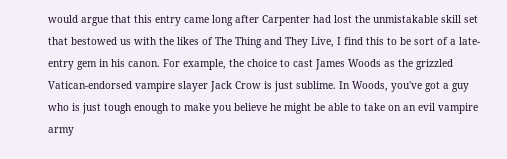would argue that this entry came long after Carpenter had lost the unmistakable skill set that bestowed us with the likes of The Thing and They Live, I find this to be sort of a late-entry gem in his canon. For example, the choice to cast James Woods as the grizzled Vatican-endorsed vampire slayer Jack Crow is just sublime. In Woods, you've got a guy who is just tough enough to make you believe he might be able to take on an evil vampire army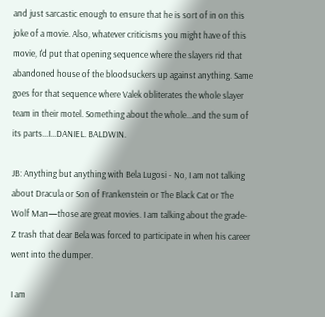and just sarcastic enough to ensure that he is sort of in on this joke of a movie. Also, whatever criticisms you might have of this movie, I'd put that opening sequence where the slayers rid that abandoned house of the bloodsuckers up against anything. Same goes for that sequence where Valek obliterates the whole slayer team in their motel. Something about the whole...and the sum of its parts...I...DANIEL. BALDWIN.

JB: Anything but anything with Bela Lugosi - No, I am not talking about Dracula or Son of Frankenstein or The Black Cat or The Wolf Man—those are great movies. I am talking about the grade-Z trash that dear Bela was forced to participate in when his career went into the dumper.

I am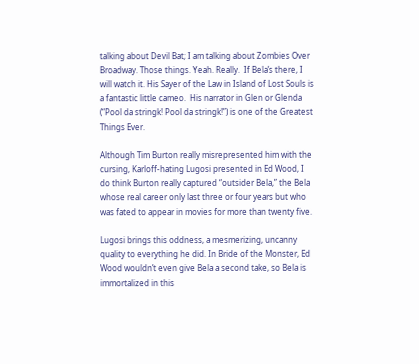talking about Devil Bat; I am talking about Zombies Over Broadway. Those things. Yeah. Really.  If Bela’s there, I will watch it. His Sayer of the Law in Island of Lost Souls is a fantastic little cameo.  His narrator in Glen or Glenda (“Pool da stringk! Pool da stringk!”) is one of the Greatest Things Ever.

Although Tim Burton really misrepresented him with the cursing, Karloff-hating Lugosi presented in Ed Wood, I do think Burton really captured “outsider Bela,” the Bela whose real career only last three or four years but who was fated to appear in movies for more than twenty five.

Lugosi brings this oddness, a mesmerizing, uncanny quality to everything he did. In Bride of the Monster, Ed Wood wouldn’t even give Bela a second take, so Bela is immortalized in this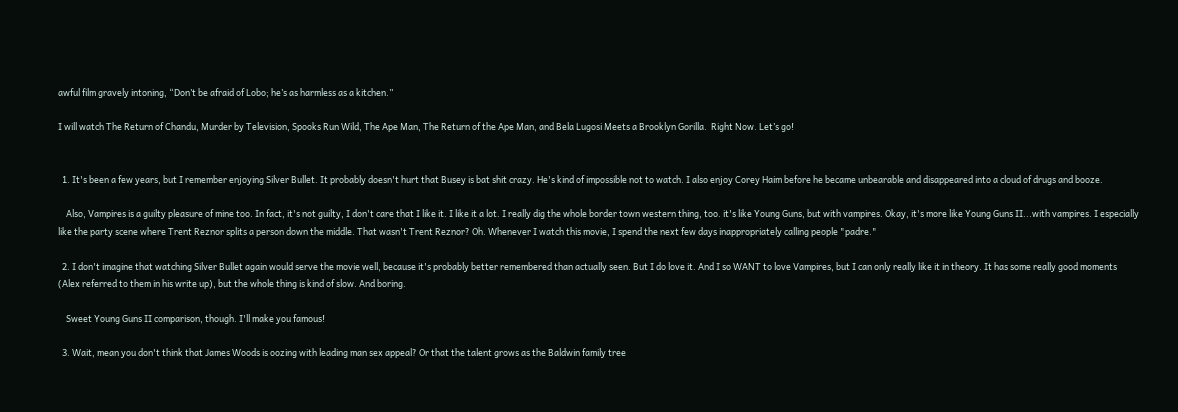awful film gravely intoning, “Don’t be afraid of Lobo; he’s as harmless as a kitchen.”

I will watch The Return of Chandu, Murder by Television, Spooks Run Wild, The Ape Man, The Return of the Ape Man, and Bela Lugosi Meets a Brooklyn Gorilla.  Right Now. Let’s go!


  1. It's been a few years, but I remember enjoying Silver Bullet. It probably doesn't hurt that Busey is bat shit crazy. He's kind of impossible not to watch. I also enjoy Corey Haim before he became unbearable and disappeared into a cloud of drugs and booze.

    Also, Vampires is a guilty pleasure of mine too. In fact, it's not guilty, I don't care that I like it. I like it a lot. I really dig the whole border town western thing, too. it's like Young Guns, but with vampires. Okay, it's more like Young Guns II...with vampires. I especially like the party scene where Trent Reznor splits a person down the middle. That wasn't Trent Reznor? Oh. Whenever I watch this movie, I spend the next few days inappropriately calling people "padre."

  2. I don't imagine that watching Silver Bullet again would serve the movie well, because it's probably better remembered than actually seen. But I do love it. And I so WANT to love Vampires, but I can only really like it in theory. It has some really good moments (Alex referred to them in his write up), but the whole thing is kind of slow. And boring.

    Sweet Young Guns II comparison, though. I'll make you famous!

  3. Wait, mean you don't think that James Woods is oozing with leading man sex appeal? Or that the talent grows as the Baldwin family tree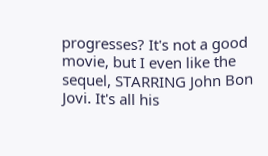progresses? It's not a good movie, but I even like the sequel, STARRING John Bon Jovi. It's all his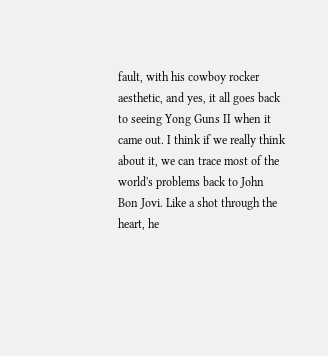fault, with his cowboy rocker aesthetic, and yes, it all goes back to seeing Yong Guns II when it came out. I think if we really think about it, we can trace most of the world's problems back to John Bon Jovi. Like a shot through the heart, he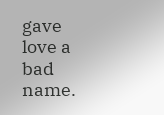gave love a bad name.